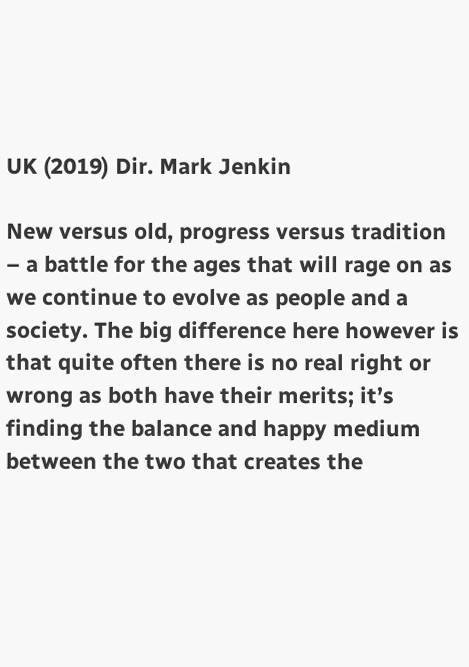UK (2019) Dir. Mark Jenkin

New versus old, progress versus tradition – a battle for the ages that will rage on as we continue to evolve as people and a society. The big difference here however is that quite often there is no real right or wrong as both have their merits; it’s finding the balance and happy medium between the two that creates the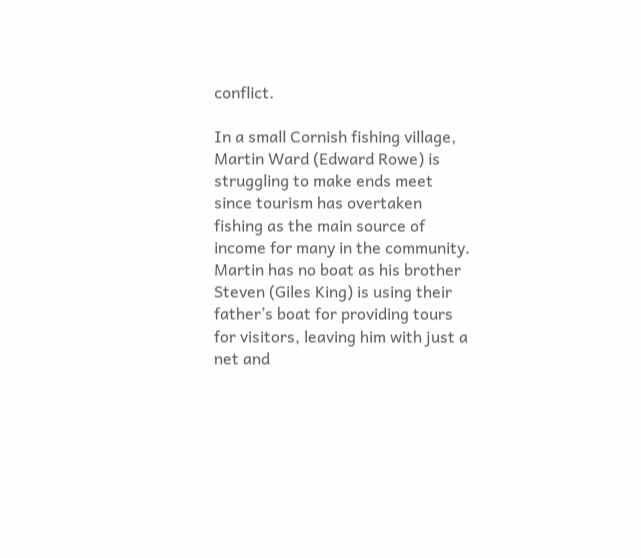conflict.

In a small Cornish fishing village, Martin Ward (Edward Rowe) is struggling to make ends meet since tourism has overtaken fishing as the main source of income for many in the community. Martin has no boat as his brother Steven (Giles King) is using their father’s boat for providing tours for visitors, leaving him with just a net and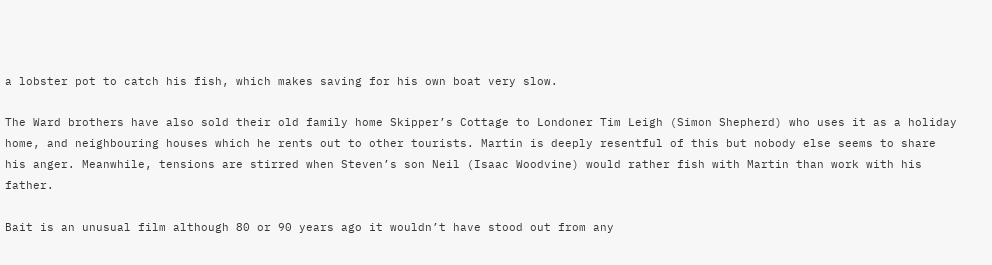a lobster pot to catch his fish, which makes saving for his own boat very slow.

The Ward brothers have also sold their old family home Skipper’s Cottage to Londoner Tim Leigh (Simon Shepherd) who uses it as a holiday home, and neighbouring houses which he rents out to other tourists. Martin is deeply resentful of this but nobody else seems to share his anger. Meanwhile, tensions are stirred when Steven’s son Neil (Isaac Woodvine) would rather fish with Martin than work with his father.

Bait is an unusual film although 80 or 90 years ago it wouldn’t have stood out from any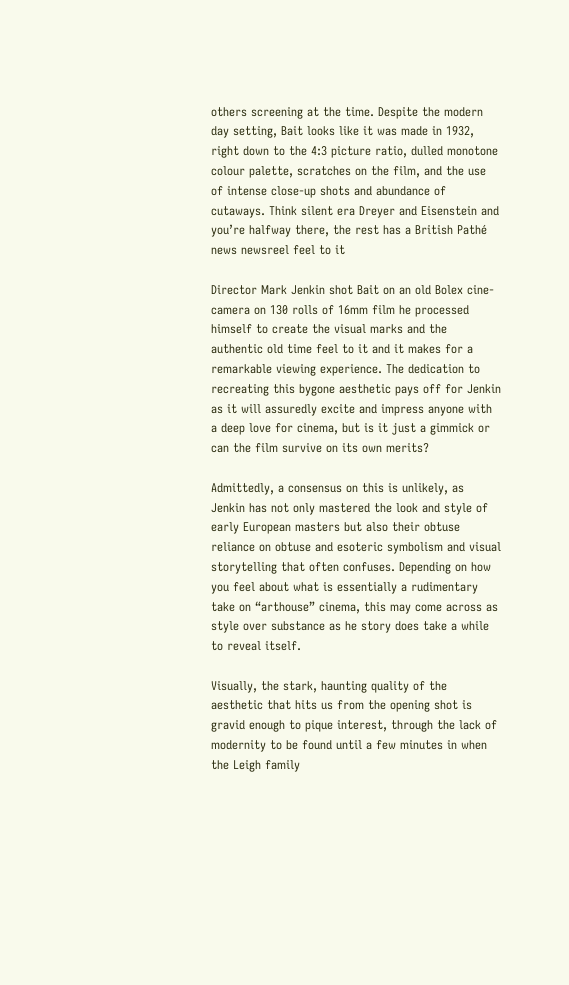others screening at the time. Despite the modern day setting, Bait looks like it was made in 1932, right down to the 4:3 picture ratio, dulled monotone colour palette, scratches on the film, and the use of intense close-up shots and abundance of cutaways. Think silent era Dreyer and Eisenstein and you’re halfway there, the rest has a British Pathé news newsreel feel to it

Director Mark Jenkin shot Bait on an old Bolex cine-camera on 130 rolls of 16mm film he processed himself to create the visual marks and the authentic old time feel to it and it makes for a remarkable viewing experience. The dedication to recreating this bygone aesthetic pays off for Jenkin as it will assuredly excite and impress anyone with a deep love for cinema, but is it just a gimmick or can the film survive on its own merits?

Admittedly, a consensus on this is unlikely, as Jenkin has not only mastered the look and style of early European masters but also their obtuse reliance on obtuse and esoteric symbolism and visual storytelling that often confuses. Depending on how you feel about what is essentially a rudimentary take on “arthouse” cinema, this may come across as style over substance as he story does take a while to reveal itself.

Visually, the stark, haunting quality of the aesthetic that hits us from the opening shot is gravid enough to pique interest, through the lack of modernity to be found until a few minutes in when the Leigh family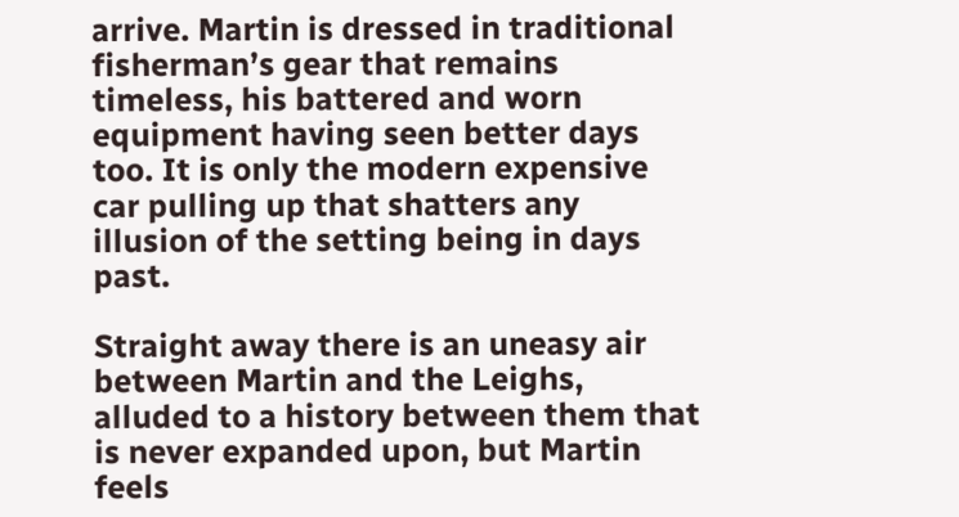arrive. Martin is dressed in traditional fisherman’s gear that remains timeless, his battered and worn equipment having seen better days too. It is only the modern expensive car pulling up that shatters any illusion of the setting being in days past.

Straight away there is an uneasy air between Martin and the Leighs, alluded to a history between them that is never expanded upon, but Martin feels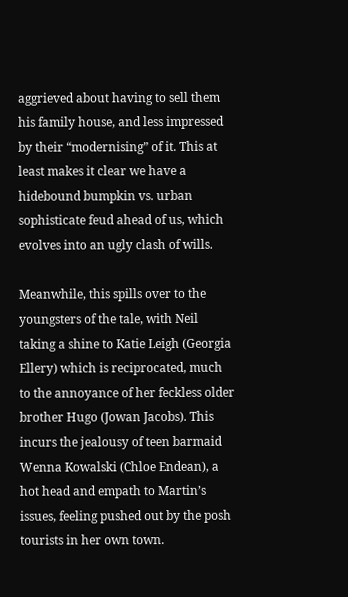aggrieved about having to sell them his family house, and less impressed by their “modernising” of it. This at least makes it clear we have a hidebound bumpkin vs. urban sophisticate feud ahead of us, which evolves into an ugly clash of wills.

Meanwhile, this spills over to the youngsters of the tale, with Neil taking a shine to Katie Leigh (Georgia Ellery) which is reciprocated, much to the annoyance of her feckless older brother Hugo (Jowan Jacobs). This incurs the jealousy of teen barmaid Wenna Kowalski (Chloe Endean), a hot head and empath to Martin’s issues, feeling pushed out by the posh tourists in her own town.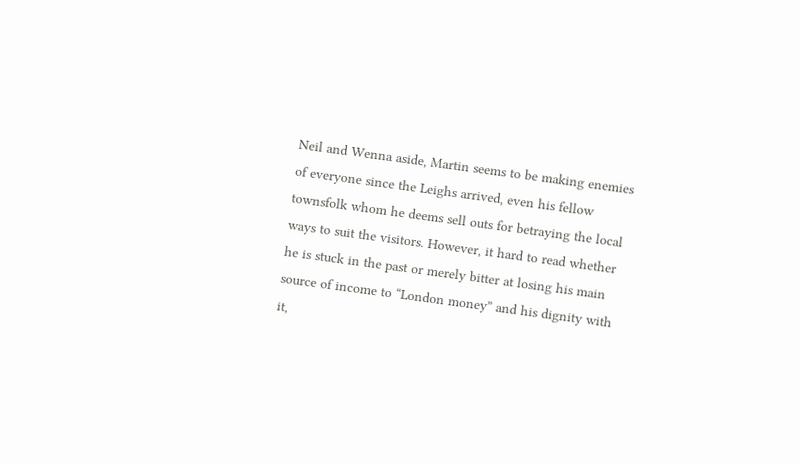Neil and Wenna aside, Martin seems to be making enemies of everyone since the Leighs arrived, even his fellow townsfolk whom he deems sell outs for betraying the local ways to suit the visitors. However, it hard to read whether he is stuck in the past or merely bitter at losing his main source of income to “London money” and his dignity with it,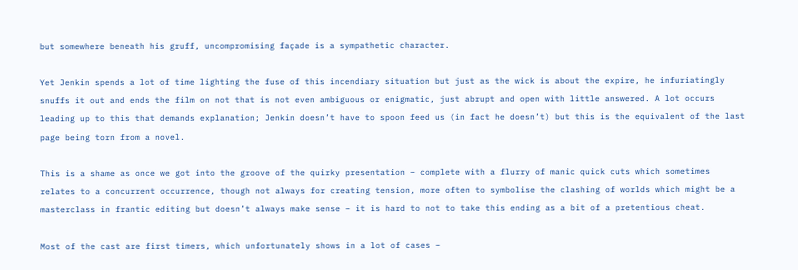but somewhere beneath his gruff, uncompromising façade is a sympathetic character.

Yet Jenkin spends a lot of time lighting the fuse of this incendiary situation but just as the wick is about the expire, he infuriatingly snuffs it out and ends the film on not that is not even ambiguous or enigmatic, just abrupt and open with little answered. A lot occurs leading up to this that demands explanation; Jenkin doesn’t have to spoon feed us (in fact he doesn’t) but this is the equivalent of the last page being torn from a novel.

This is a shame as once we got into the groove of the quirky presentation – complete with a flurry of manic quick cuts which sometimes relates to a concurrent occurrence, though not always for creating tension, more often to symbolise the clashing of worlds which might be a masterclass in frantic editing but doesn’t always make sense – it is hard to not to take this ending as a bit of a pretentious cheat.

Most of the cast are first timers, which unfortunately shows in a lot of cases –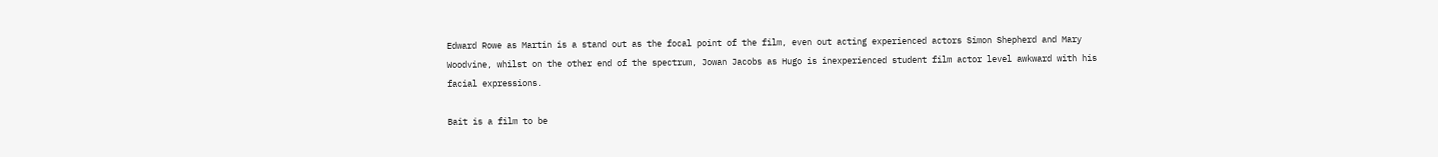Edward Rowe as Martin is a stand out as the focal point of the film, even out acting experienced actors Simon Shepherd and Mary Woodvine, whilst on the other end of the spectrum, Jowan Jacobs as Hugo is inexperienced student film actor level awkward with his facial expressions.

Bait is a film to be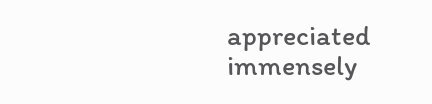appreciated immensely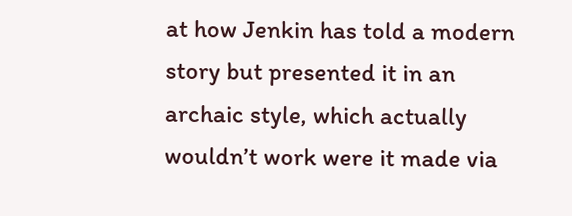at how Jenkin has told a modern story but presented it in an archaic style, which actually wouldn’t work were it made via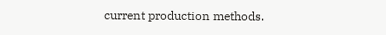current production methods.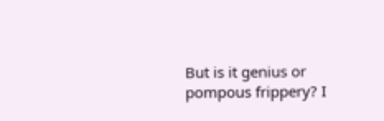But is it genius or pompous frippery? I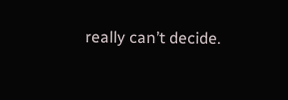really can’t decide.